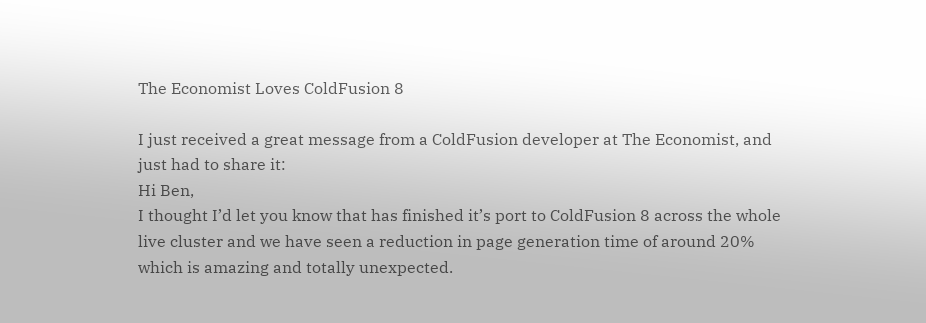The Economist Loves ColdFusion 8

I just received a great message from a ColdFusion developer at The Economist, and just had to share it:
Hi Ben,
I thought I’d let you know that has finished it’s port to ColdFusion 8 across the whole live cluster and we have seen a reduction in page generation time of around 20% which is amazing and totally unexpected.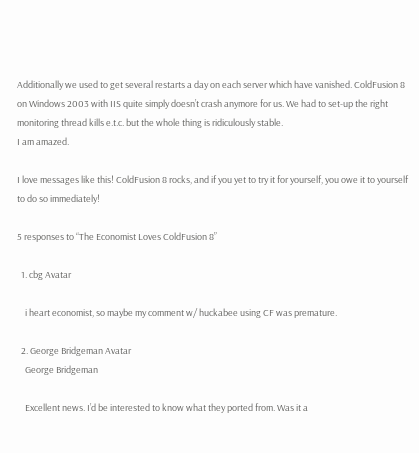Additionally we used to get several restarts a day on each server which have vanished. ColdFusion 8 on Windows 2003 with IIS quite simply doesn’t crash anymore for us. We had to set-up the right monitoring thread kills e.t.c. but the whole thing is ridiculously stable.
I am amazed.

I love messages like this! ColdFusion 8 rocks, and if you yet to try it for yourself, you owe it to yourself to do so immediately!

5 responses to “The Economist Loves ColdFusion 8”

  1. cbg Avatar

    i heart economist, so maybe my comment w/ huckabee using CF was premature.

  2. George Bridgeman Avatar
    George Bridgeman

    Excellent news. I’d be interested to know what they ported from. Was it a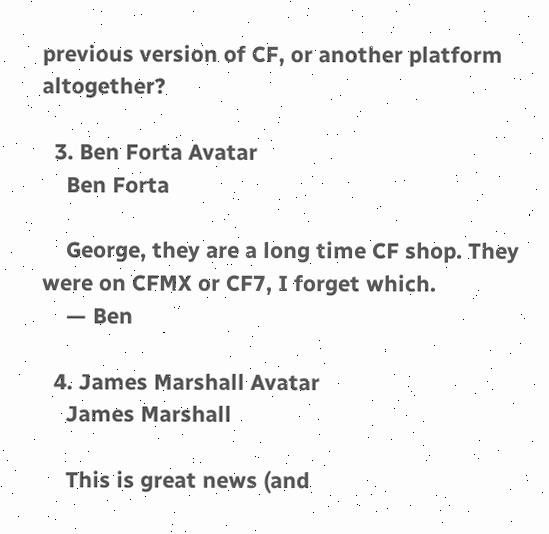previous version of CF, or another platform altogether?

  3. Ben Forta Avatar
    Ben Forta

    George, they are a long time CF shop. They were on CFMX or CF7, I forget which.
    — Ben

  4. James Marshall Avatar
    James Marshall

    This is great news (and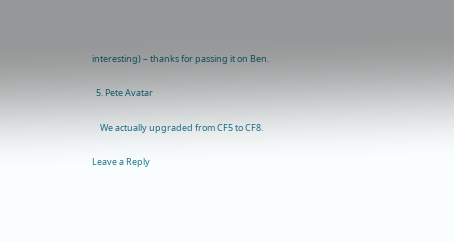interesting) – thanks for passing it on Ben.

  5. Pete Avatar

    We actually upgraded from CF5 to CF8.

Leave a Reply